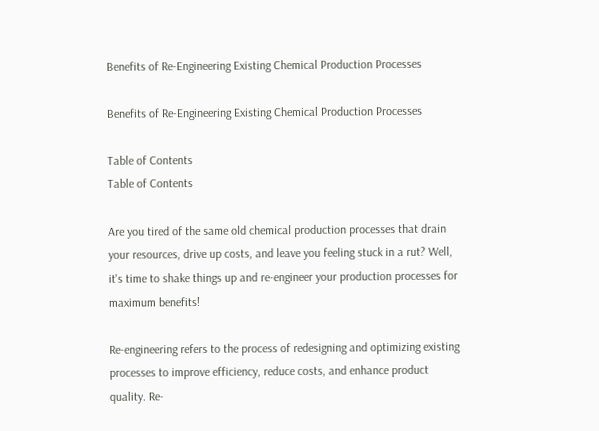Benefits of Re-Engineering Existing Chemical Production Processes

Benefits of Re-Engineering Existing Chemical Production Processes

Table of Contents
Table of Contents

Are you tired of the same old chemical production processes that drain your resources, drive up costs, and leave you feeling stuck in a rut? Well, it's time to shake things up and re-engineer your production processes for maximum benefits!

Re-engineering refers to the process of redesigning and optimizing existing processes to improve efficiency, reduce costs, and enhance product quality. Re-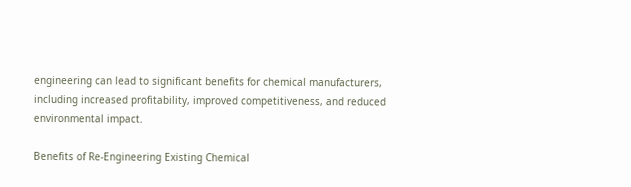engineering can lead to significant benefits for chemical manufacturers, including increased profitability, improved competitiveness, and reduced environmental impact.

Benefits of Re-Engineering Existing Chemical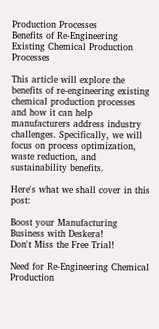Production Processes
Benefits of Re-Engineering Existing Chemical Production Processes

This article will explore the benefits of re-engineering existing chemical production processes and how it can help manufacturers address industry challenges. Specifically, we will focus on process optimization, waste reduction, and sustainability benefits.

Here's what we shall cover in this post:

Boost your Manufacturing Business with Deskera!
Don't Miss the Free Trial!

Need for Re-Engineering Chemical Production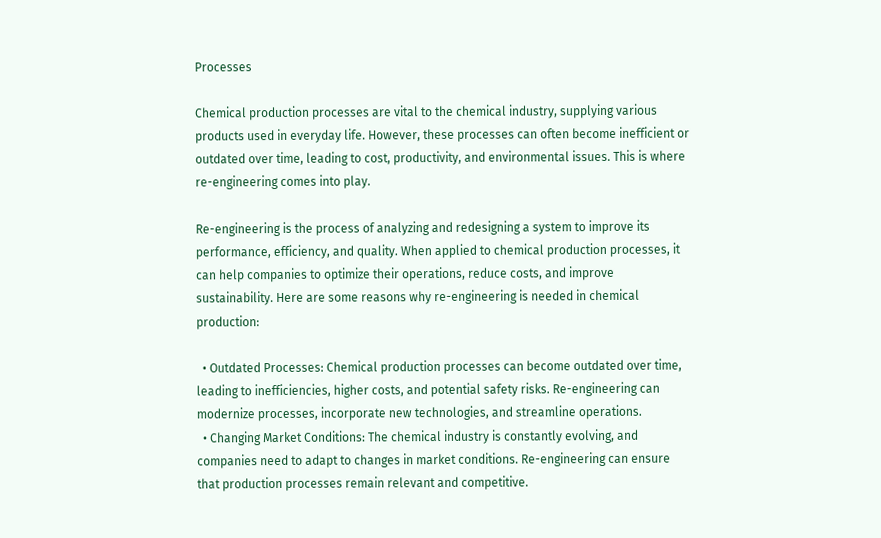Processes

Chemical production processes are vital to the chemical industry, supplying various products used in everyday life. However, these processes can often become inefficient or outdated over time, leading to cost, productivity, and environmental issues. This is where re-engineering comes into play.

Re-engineering is the process of analyzing and redesigning a system to improve its performance, efficiency, and quality. When applied to chemical production processes, it can help companies to optimize their operations, reduce costs, and improve sustainability. Here are some reasons why re-engineering is needed in chemical production:

  • Outdated Processes: Chemical production processes can become outdated over time, leading to inefficiencies, higher costs, and potential safety risks. Re-engineering can modernize processes, incorporate new technologies, and streamline operations.
  • Changing Market Conditions: The chemical industry is constantly evolving, and companies need to adapt to changes in market conditions. Re-engineering can ensure that production processes remain relevant and competitive.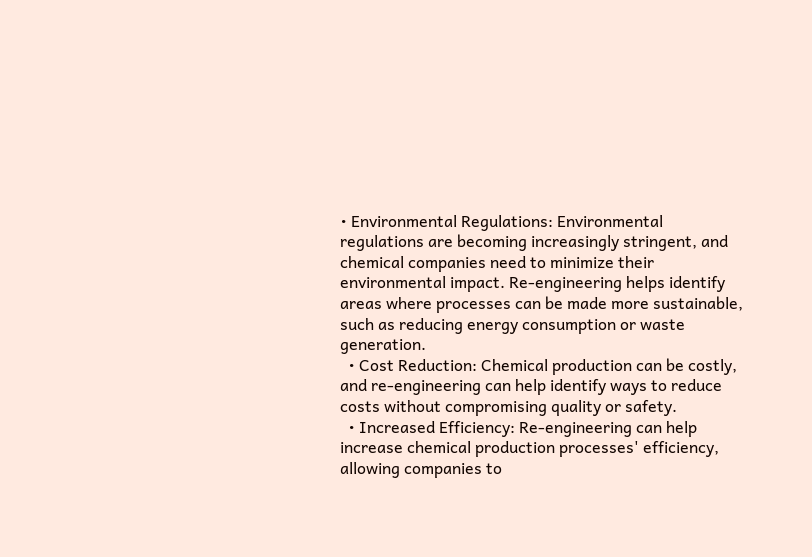• Environmental Regulations: Environmental regulations are becoming increasingly stringent, and chemical companies need to minimize their environmental impact. Re-engineering helps identify areas where processes can be made more sustainable, such as reducing energy consumption or waste generation.
  • Cost Reduction: Chemical production can be costly, and re-engineering can help identify ways to reduce costs without compromising quality or safety.
  • Increased Efficiency: Re-engineering can help increase chemical production processes' efficiency, allowing companies to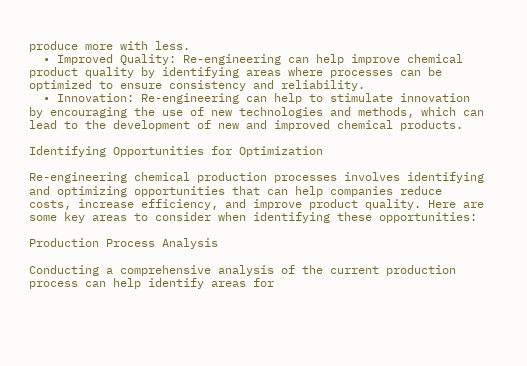produce more with less.
  • Improved Quality: Re-engineering can help improve chemical product quality by identifying areas where processes can be optimized to ensure consistency and reliability.
  • Innovation: Re-engineering can help to stimulate innovation by encouraging the use of new technologies and methods, which can lead to the development of new and improved chemical products.

Identifying Opportunities for Optimization

Re-engineering chemical production processes involves identifying and optimizing opportunities that can help companies reduce costs, increase efficiency, and improve product quality. Here are some key areas to consider when identifying these opportunities:

Production Process Analysis

Conducting a comprehensive analysis of the current production process can help identify areas for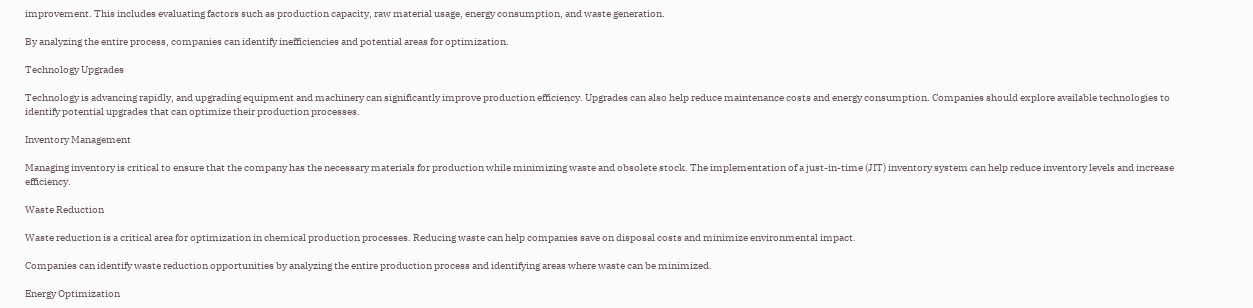improvement. This includes evaluating factors such as production capacity, raw material usage, energy consumption, and waste generation.

By analyzing the entire process, companies can identify inefficiencies and potential areas for optimization.

Technology Upgrades

Technology is advancing rapidly, and upgrading equipment and machinery can significantly improve production efficiency. Upgrades can also help reduce maintenance costs and energy consumption. Companies should explore available technologies to identify potential upgrades that can optimize their production processes.

Inventory Management

Managing inventory is critical to ensure that the company has the necessary materials for production while minimizing waste and obsolete stock. The implementation of a just-in-time (JIT) inventory system can help reduce inventory levels and increase efficiency.

Waste Reduction

Waste reduction is a critical area for optimization in chemical production processes. Reducing waste can help companies save on disposal costs and minimize environmental impact.

Companies can identify waste reduction opportunities by analyzing the entire production process and identifying areas where waste can be minimized.

Energy Optimization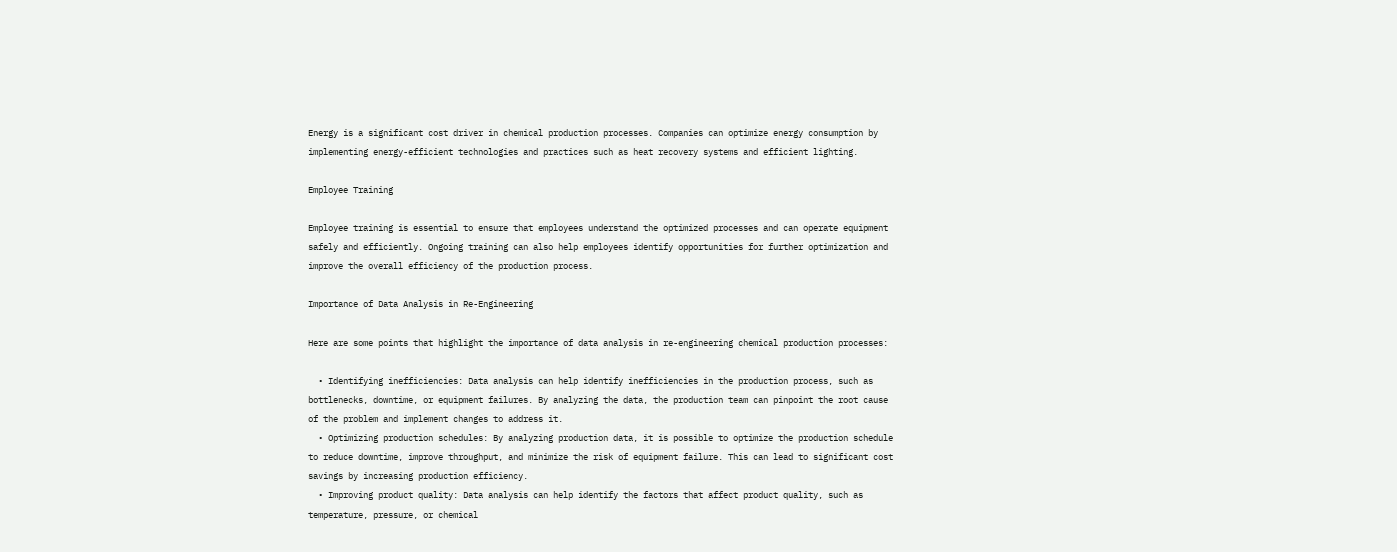Energy is a significant cost driver in chemical production processes. Companies can optimize energy consumption by implementing energy-efficient technologies and practices such as heat recovery systems and efficient lighting.

Employee Training

Employee training is essential to ensure that employees understand the optimized processes and can operate equipment safely and efficiently. Ongoing training can also help employees identify opportunities for further optimization and improve the overall efficiency of the production process.

Importance of Data Analysis in Re-Engineering

Here are some points that highlight the importance of data analysis in re-engineering chemical production processes:

  • Identifying inefficiencies: Data analysis can help identify inefficiencies in the production process, such as bottlenecks, downtime, or equipment failures. By analyzing the data, the production team can pinpoint the root cause of the problem and implement changes to address it.
  • Optimizing production schedules: By analyzing production data, it is possible to optimize the production schedule to reduce downtime, improve throughput, and minimize the risk of equipment failure. This can lead to significant cost savings by increasing production efficiency.
  • Improving product quality: Data analysis can help identify the factors that affect product quality, such as temperature, pressure, or chemical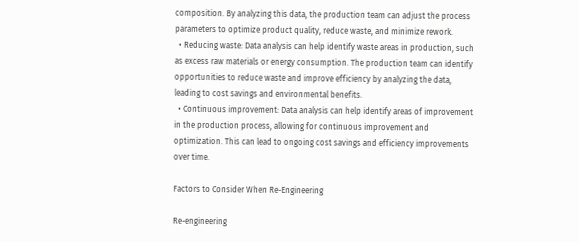composition. By analyzing this data, the production team can adjust the process parameters to optimize product quality, reduce waste, and minimize rework.
  • Reducing waste: Data analysis can help identify waste areas in production, such as excess raw materials or energy consumption. The production team can identify opportunities to reduce waste and improve efficiency by analyzing the data, leading to cost savings and environmental benefits.
  • Continuous improvement: Data analysis can help identify areas of improvement in the production process, allowing for continuous improvement and optimization. This can lead to ongoing cost savings and efficiency improvements over time.

Factors to Consider When Re-Engineering

Re-engineering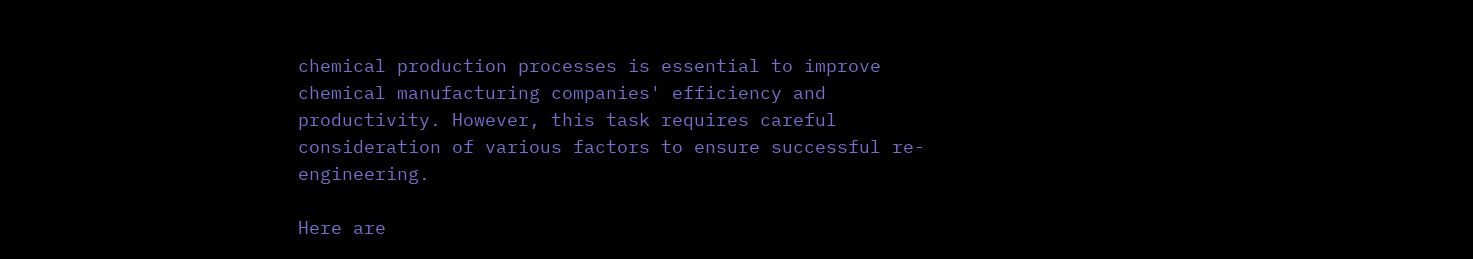chemical production processes is essential to improve chemical manufacturing companies' efficiency and productivity. However, this task requires careful consideration of various factors to ensure successful re-engineering.

Here are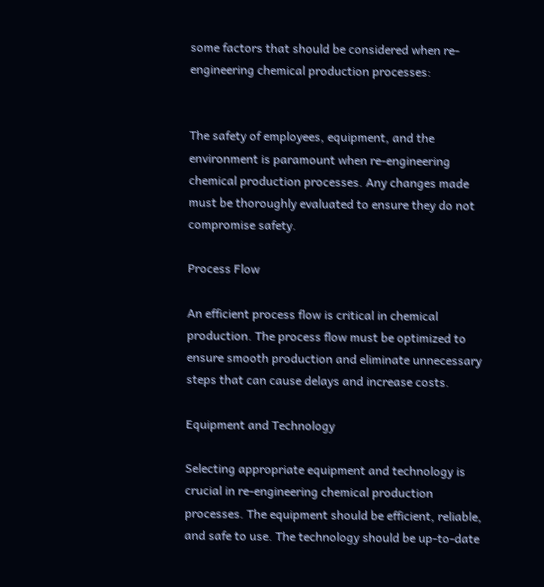some factors that should be considered when re-engineering chemical production processes:


The safety of employees, equipment, and the environment is paramount when re-engineering chemical production processes. Any changes made must be thoroughly evaluated to ensure they do not compromise safety.

Process Flow

An efficient process flow is critical in chemical production. The process flow must be optimized to ensure smooth production and eliminate unnecessary steps that can cause delays and increase costs.

Equipment and Technology

Selecting appropriate equipment and technology is crucial in re-engineering chemical production processes. The equipment should be efficient, reliable, and safe to use. The technology should be up-to-date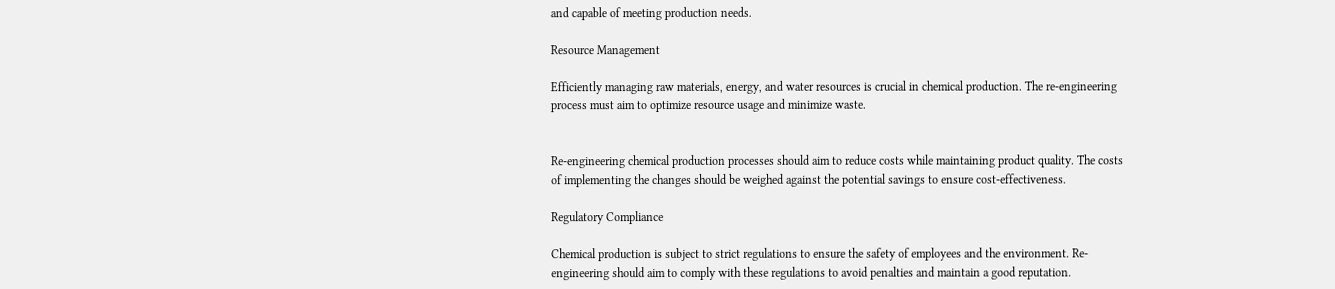and capable of meeting production needs.

Resource Management

Efficiently managing raw materials, energy, and water resources is crucial in chemical production. The re-engineering process must aim to optimize resource usage and minimize waste.


Re-engineering chemical production processes should aim to reduce costs while maintaining product quality. The costs of implementing the changes should be weighed against the potential savings to ensure cost-effectiveness.

Regulatory Compliance

Chemical production is subject to strict regulations to ensure the safety of employees and the environment. Re-engineering should aim to comply with these regulations to avoid penalties and maintain a good reputation.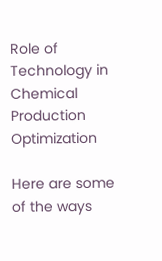Role of Technology in Chemical Production Optimization

Here are some of the ways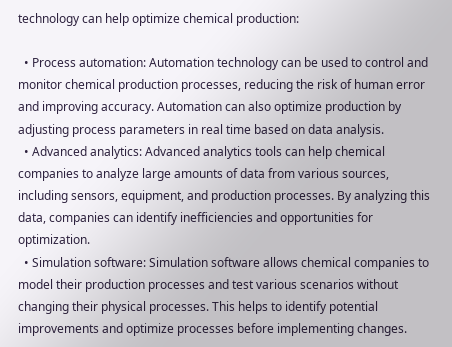technology can help optimize chemical production:

  • Process automation: Automation technology can be used to control and monitor chemical production processes, reducing the risk of human error and improving accuracy. Automation can also optimize production by adjusting process parameters in real time based on data analysis.
  • Advanced analytics: Advanced analytics tools can help chemical companies to analyze large amounts of data from various sources, including sensors, equipment, and production processes. By analyzing this data, companies can identify inefficiencies and opportunities for optimization.
  • Simulation software: Simulation software allows chemical companies to model their production processes and test various scenarios without changing their physical processes. This helps to identify potential improvements and optimize processes before implementing changes.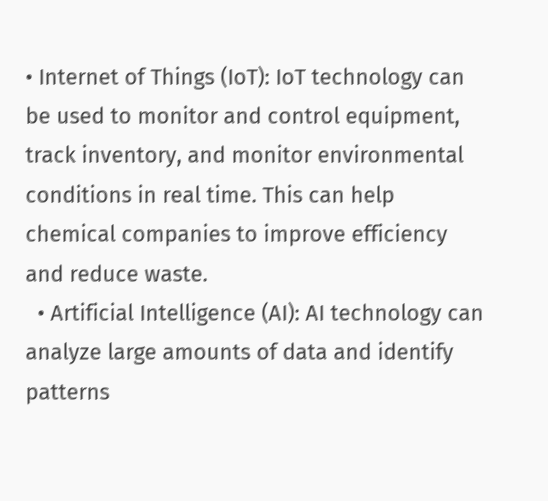• Internet of Things (IoT): IoT technology can be used to monitor and control equipment, track inventory, and monitor environmental conditions in real time. This can help chemical companies to improve efficiency and reduce waste.
  • Artificial Intelligence (AI): AI technology can analyze large amounts of data and identify patterns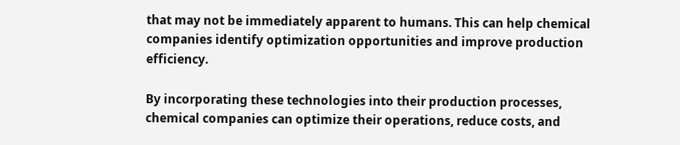that may not be immediately apparent to humans. This can help chemical companies identify optimization opportunities and improve production efficiency.

By incorporating these technologies into their production processes, chemical companies can optimize their operations, reduce costs, and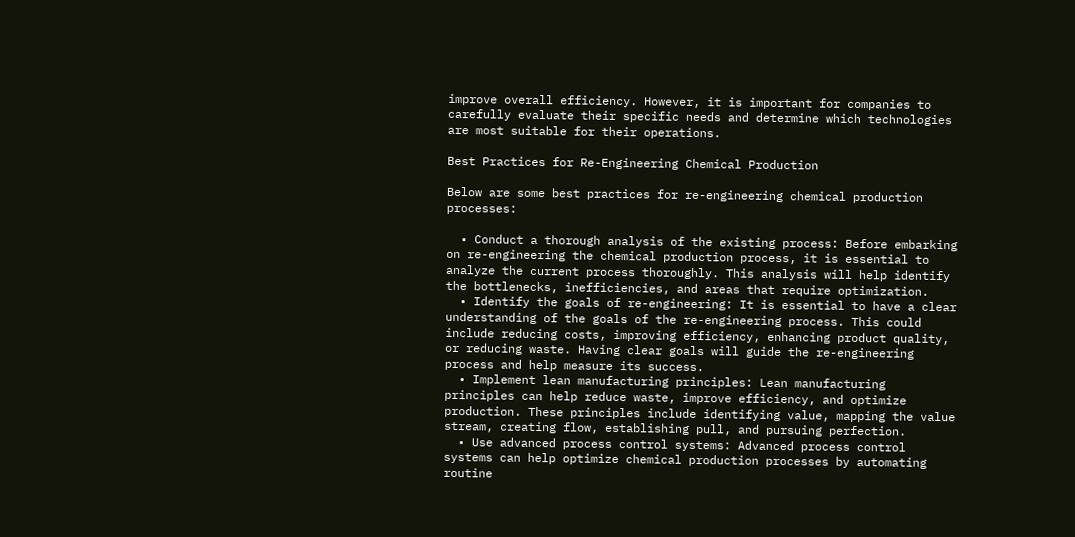improve overall efficiency. However, it is important for companies to carefully evaluate their specific needs and determine which technologies are most suitable for their operations.

Best Practices for Re-Engineering Chemical Production

Below are some best practices for re-engineering chemical production processes:

  • Conduct a thorough analysis of the existing process: Before embarking on re-engineering the chemical production process, it is essential to analyze the current process thoroughly. This analysis will help identify the bottlenecks, inefficiencies, and areas that require optimization.
  • Identify the goals of re-engineering: It is essential to have a clear understanding of the goals of the re-engineering process. This could include reducing costs, improving efficiency, enhancing product quality, or reducing waste. Having clear goals will guide the re-engineering process and help measure its success.
  • Implement lean manufacturing principles: Lean manufacturing principles can help reduce waste, improve efficiency, and optimize production. These principles include identifying value, mapping the value stream, creating flow, establishing pull, and pursuing perfection.
  • Use advanced process control systems: Advanced process control systems can help optimize chemical production processes by automating routine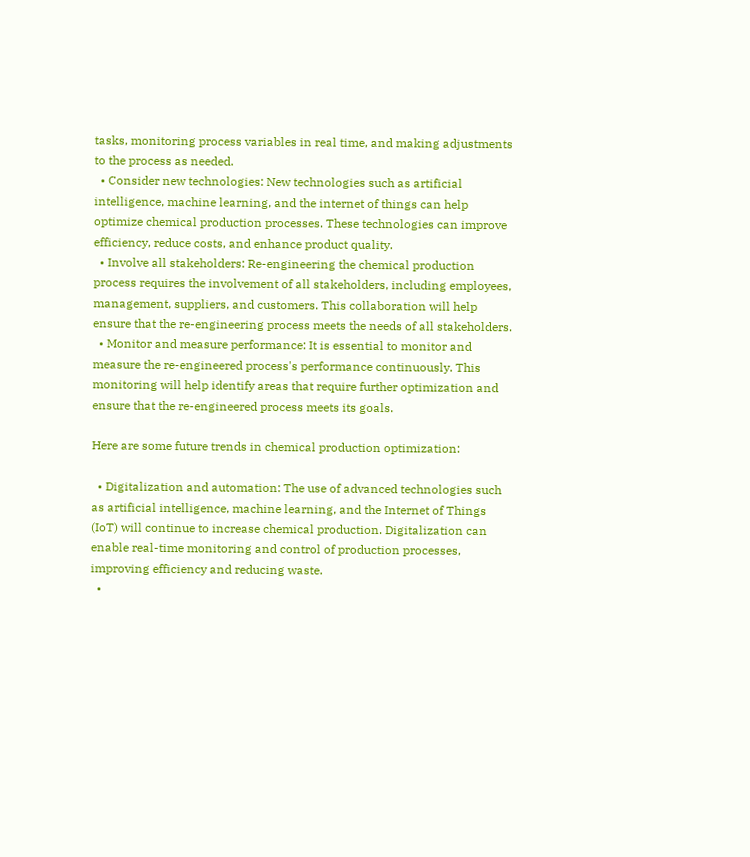tasks, monitoring process variables in real time, and making adjustments to the process as needed.
  • Consider new technologies: New technologies such as artificial intelligence, machine learning, and the internet of things can help optimize chemical production processes. These technologies can improve efficiency, reduce costs, and enhance product quality.
  • Involve all stakeholders: Re-engineering the chemical production process requires the involvement of all stakeholders, including employees, management, suppliers, and customers. This collaboration will help ensure that the re-engineering process meets the needs of all stakeholders.
  • Monitor and measure performance: It is essential to monitor and measure the re-engineered process's performance continuously. This monitoring will help identify areas that require further optimization and ensure that the re-engineered process meets its goals.

Here are some future trends in chemical production optimization:

  • Digitalization and automation: The use of advanced technologies such as artificial intelligence, machine learning, and the Internet of Things (IoT) will continue to increase chemical production. Digitalization can enable real-time monitoring and control of production processes, improving efficiency and reducing waste.
  •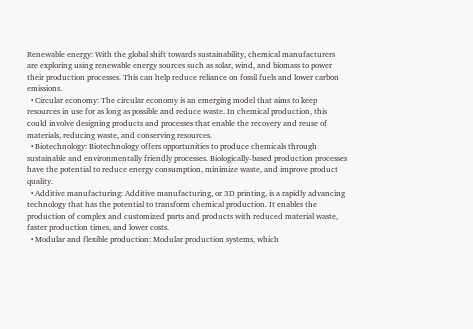Renewable energy: With the global shift towards sustainability, chemical manufacturers are exploring using renewable energy sources such as solar, wind, and biomass to power their production processes. This can help reduce reliance on fossil fuels and lower carbon emissions.
  • Circular economy: The circular economy is an emerging model that aims to keep resources in use for as long as possible and reduce waste. In chemical production, this could involve designing products and processes that enable the recovery and reuse of materials, reducing waste, and conserving resources.
  • Biotechnology: Biotechnology offers opportunities to produce chemicals through sustainable and environmentally friendly processes. Biologically-based production processes have the potential to reduce energy consumption, minimize waste, and improve product quality.
  • Additive manufacturing: Additive manufacturing, or 3D printing, is a rapidly advancing technology that has the potential to transform chemical production. It enables the production of complex and customized parts and products with reduced material waste, faster production times, and lower costs.
  • Modular and flexible production: Modular production systems, which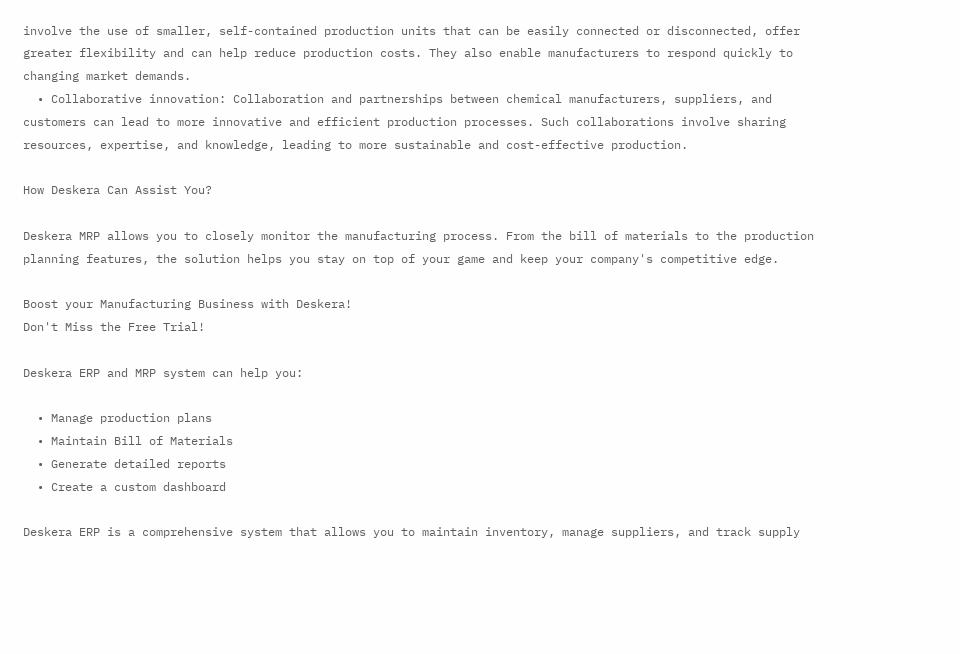involve the use of smaller, self-contained production units that can be easily connected or disconnected, offer greater flexibility and can help reduce production costs. They also enable manufacturers to respond quickly to changing market demands.
  • Collaborative innovation: Collaboration and partnerships between chemical manufacturers, suppliers, and customers can lead to more innovative and efficient production processes. Such collaborations involve sharing resources, expertise, and knowledge, leading to more sustainable and cost-effective production.

How Deskera Can Assist You?

Deskera MRP allows you to closely monitor the manufacturing process. From the bill of materials to the production planning features, the solution helps you stay on top of your game and keep your company's competitive edge.

Boost your Manufacturing Business with Deskera!
Don't Miss the Free Trial!

Deskera ERP and MRP system can help you:

  • Manage production plans
  • Maintain Bill of Materials
  • Generate detailed reports
  • Create a custom dashboard

Deskera ERP is a comprehensive system that allows you to maintain inventory, manage suppliers, and track supply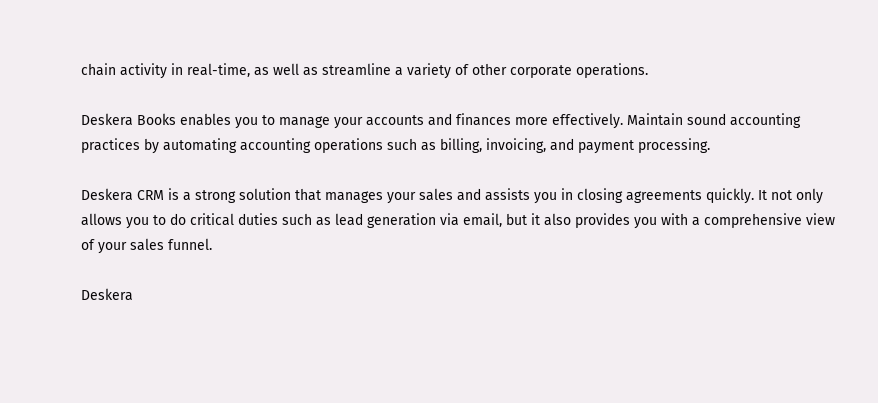chain activity in real-time, as well as streamline a variety of other corporate operations.

Deskera Books enables you to manage your accounts and finances more effectively. Maintain sound accounting practices by automating accounting operations such as billing, invoicing, and payment processing.

Deskera CRM is a strong solution that manages your sales and assists you in closing agreements quickly. It not only allows you to do critical duties such as lead generation via email, but it also provides you with a comprehensive view of your sales funnel.

Deskera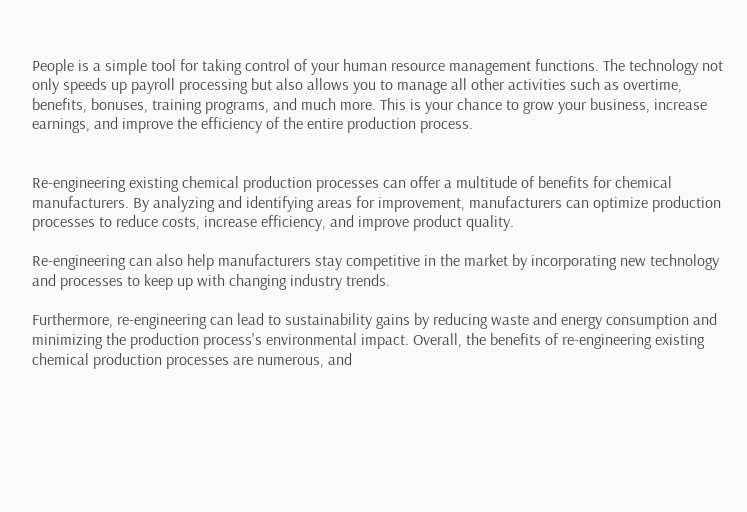People is a simple tool for taking control of your human resource management functions. The technology not only speeds up payroll processing but also allows you to manage all other activities such as overtime, benefits, bonuses, training programs, and much more. This is your chance to grow your business, increase earnings, and improve the efficiency of the entire production process.


Re-engineering existing chemical production processes can offer a multitude of benefits for chemical manufacturers. By analyzing and identifying areas for improvement, manufacturers can optimize production processes to reduce costs, increase efficiency, and improve product quality.

Re-engineering can also help manufacturers stay competitive in the market by incorporating new technology and processes to keep up with changing industry trends.

Furthermore, re-engineering can lead to sustainability gains by reducing waste and energy consumption and minimizing the production process's environmental impact. Overall, the benefits of re-engineering existing chemical production processes are numerous, and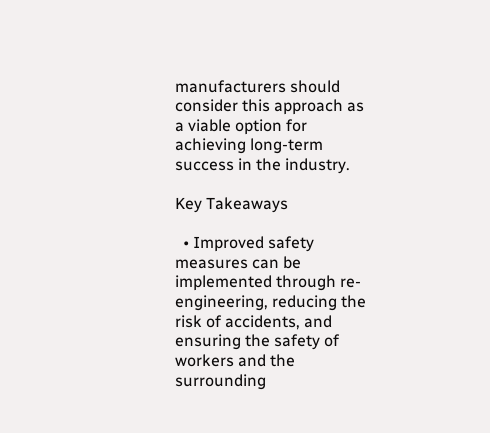manufacturers should consider this approach as a viable option for achieving long-term success in the industry.

Key Takeaways

  • Improved safety measures can be implemented through re-engineering, reducing the risk of accidents, and ensuring the safety of workers and the surrounding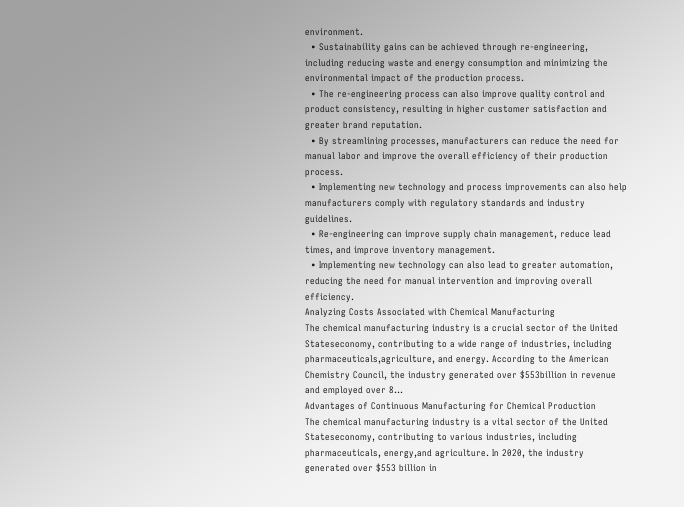environment.
  • Sustainability gains can be achieved through re-engineering, including reducing waste and energy consumption and minimizing the environmental impact of the production process.
  • The re-engineering process can also improve quality control and product consistency, resulting in higher customer satisfaction and greater brand reputation.
  • By streamlining processes, manufacturers can reduce the need for manual labor and improve the overall efficiency of their production process.
  • Implementing new technology and process improvements can also help manufacturers comply with regulatory standards and industry guidelines.
  • Re-engineering can improve supply chain management, reduce lead times, and improve inventory management.
  • Implementing new technology can also lead to greater automation, reducing the need for manual intervention and improving overall efficiency.
Analyzing Costs Associated with Chemical Manufacturing
The chemical manufacturing industry is a crucial sector of the United Stateseconomy, contributing to a wide range of industries, including pharmaceuticals,agriculture, and energy. According to the American Chemistry Council, the industry generated over $553billion in revenue and employed over 8…
Advantages of Continuous Manufacturing for Chemical Production
The chemical manufacturing industry is a vital sector of the United Stateseconomy, contributing to various industries, including pharmaceuticals, energy,and agriculture. In 2020, the industry generated over $553 billion in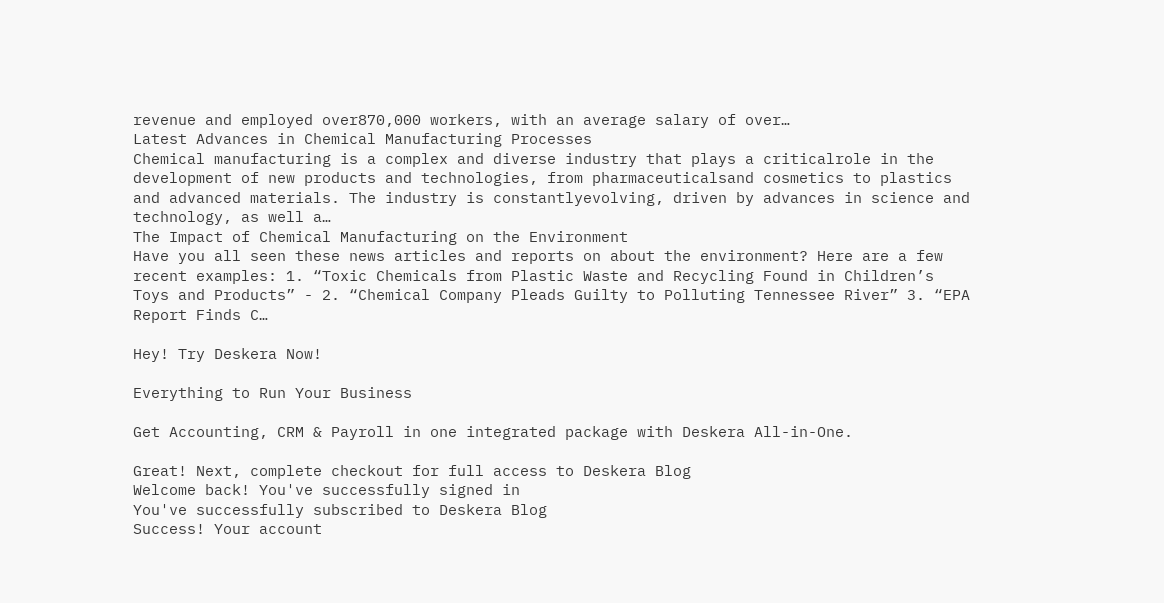revenue and employed over870,000 workers, with an average salary of over…
Latest Advances in Chemical Manufacturing Processes
Chemical manufacturing is a complex and diverse industry that plays a criticalrole in the development of new products and technologies, from pharmaceuticalsand cosmetics to plastics and advanced materials. The industry is constantlyevolving, driven by advances in science and technology, as well a…
The Impact of Chemical Manufacturing on the Environment
Have you all seen these news articles and reports on about the environment? Here are a few recent examples: 1. “Toxic Chemicals from Plastic Waste and Recycling Found in Children’s Toys and Products” - 2. “Chemical Company Pleads Guilty to Polluting Tennessee River” 3. “EPA Report Finds C…

Hey! Try Deskera Now!

Everything to Run Your Business

Get Accounting, CRM & Payroll in one integrated package with Deskera All-in-One.

Great! Next, complete checkout for full access to Deskera Blog
Welcome back! You've successfully signed in
You've successfully subscribed to Deskera Blog
Success! Your account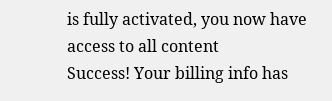is fully activated, you now have access to all content
Success! Your billing info has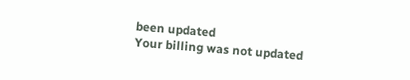been updated
Your billing was not updated